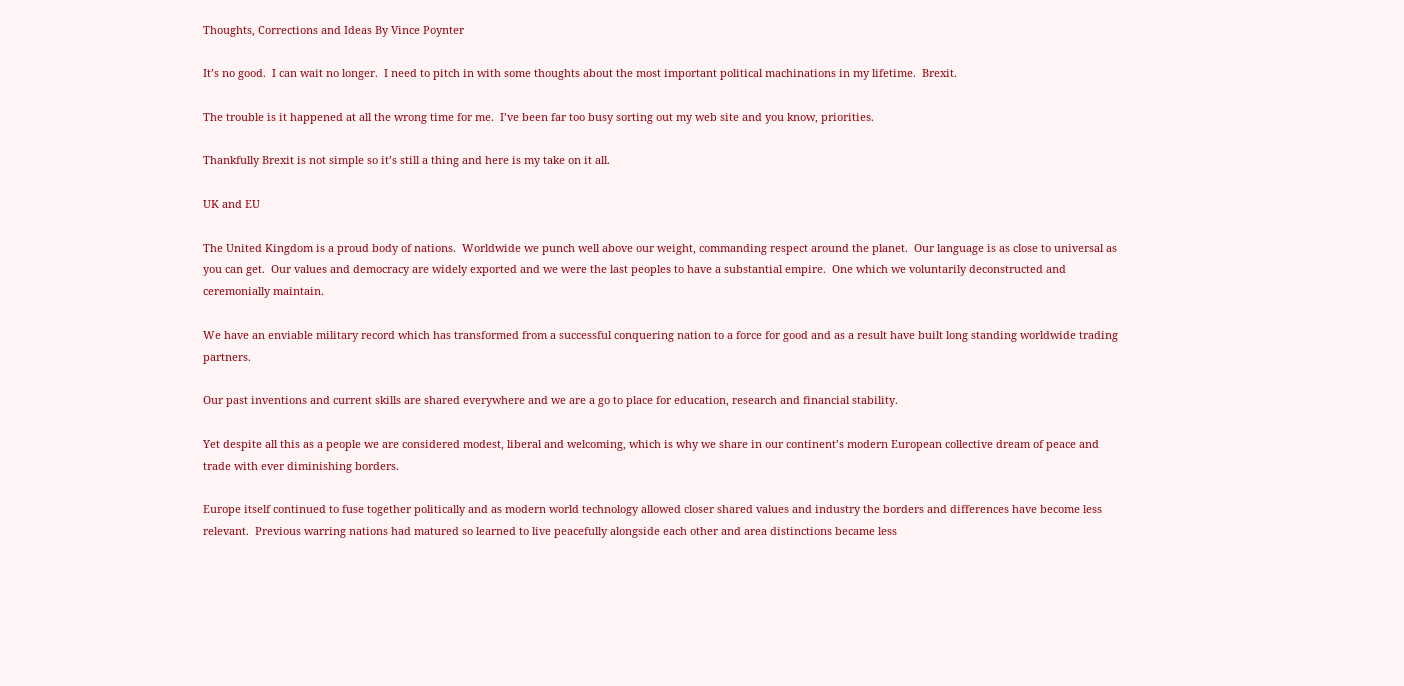Thoughts, Corrections and Ideas By Vince Poynter

It’s no good.  I can wait no longer.  I need to pitch in with some thoughts about the most important political machinations in my lifetime.  Brexit.

The trouble is it happened at all the wrong time for me.  I’ve been far too busy sorting out my web site and you know, priorities.

Thankfully Brexit is not simple so it’s still a thing and here is my take on it all.

UK and EU

The United Kingdom is a proud body of nations.  Worldwide we punch well above our weight, commanding respect around the planet.  Our language is as close to universal as you can get.  Our values and democracy are widely exported and we were the last peoples to have a substantial empire.  One which we voluntarily deconstructed and ceremonially maintain.

We have an enviable military record which has transformed from a successful conquering nation to a force for good and as a result have built long standing worldwide trading partners.

Our past inventions and current skills are shared everywhere and we are a go to place for education, research and financial stability.

Yet despite all this as a people we are considered modest, liberal and welcoming, which is why we share in our continent’s modern European collective dream of peace and trade with ever diminishing borders.

Europe itself continued to fuse together politically and as modern world technology allowed closer shared values and industry the borders and differences have become less relevant.  Previous warring nations had matured so learned to live peacefully alongside each other and area distinctions became less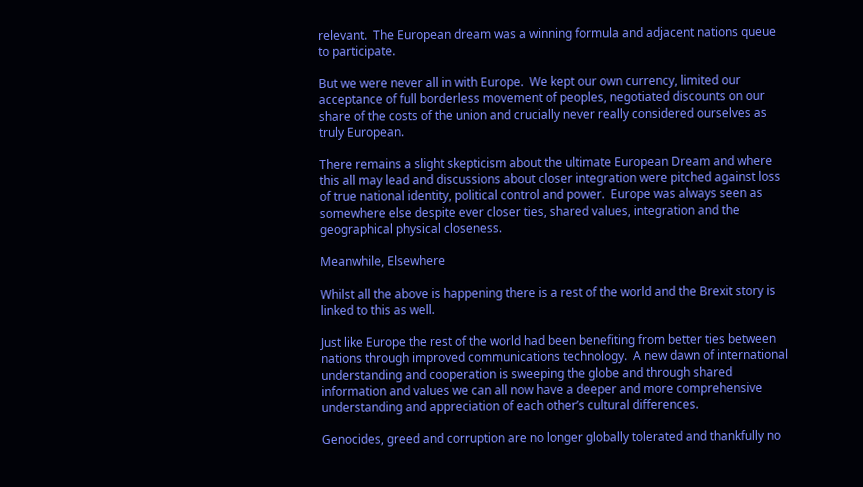relevant.  The European dream was a winning formula and adjacent nations queue to participate.

But we were never all in with Europe.  We kept our own currency, limited our acceptance of full borderless movement of peoples, negotiated discounts on our share of the costs of the union and crucially never really considered ourselves as truly European.

There remains a slight skepticism about the ultimate European Dream and where this all may lead and discussions about closer integration were pitched against loss of true national identity, political control and power.  Europe was always seen as somewhere else despite ever closer ties, shared values, integration and the geographical physical closeness.

Meanwhile, Elsewhere

Whilst all the above is happening there is a rest of the world and the Brexit story is linked to this as well.

Just like Europe the rest of the world had been benefiting from better ties between nations through improved communications technology.  A new dawn of international understanding and cooperation is sweeping the globe and through shared information and values we can all now have a deeper and more comprehensive understanding and appreciation of each other’s cultural differences.

Genocides, greed and corruption are no longer globally tolerated and thankfully no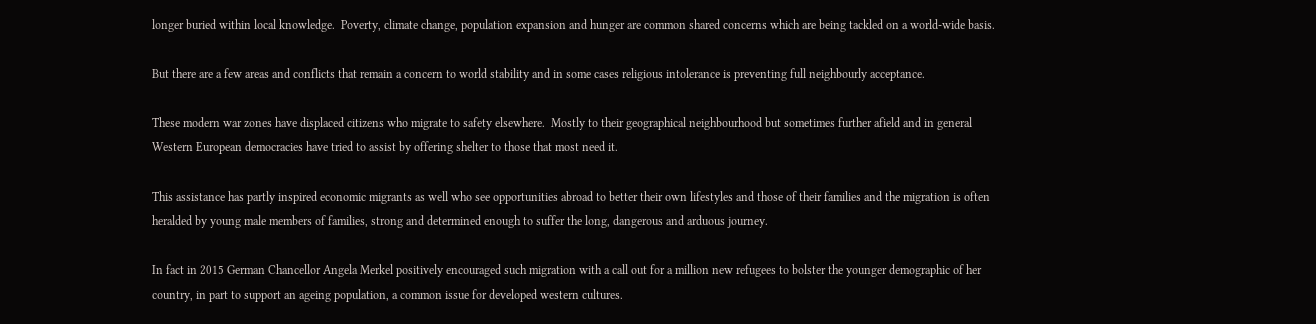longer buried within local knowledge.  Poverty, climate change, population expansion and hunger are common shared concerns which are being tackled on a world-wide basis.

But there are a few areas and conflicts that remain a concern to world stability and in some cases religious intolerance is preventing full neighbourly acceptance.

These modern war zones have displaced citizens who migrate to safety elsewhere.  Mostly to their geographical neighbourhood but sometimes further afield and in general Western European democracies have tried to assist by offering shelter to those that most need it.

This assistance has partly inspired economic migrants as well who see opportunities abroad to better their own lifestyles and those of their families and the migration is often heralded by young male members of families, strong and determined enough to suffer the long, dangerous and arduous journey.

In fact in 2015 German Chancellor Angela Merkel positively encouraged such migration with a call out for a million new refugees to bolster the younger demographic of her country, in part to support an ageing population, a common issue for developed western cultures.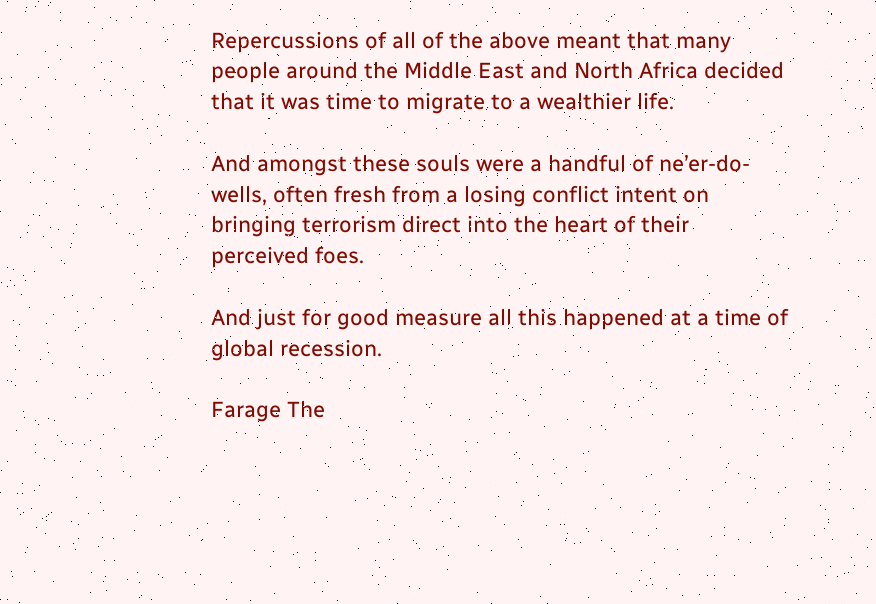Repercussions of all of the above meant that many people around the Middle East and North Africa decided that it was time to migrate to a wealthier life.

And amongst these souls were a handful of ne’er-do-wells, often fresh from a losing conflict intent on bringing terrorism direct into the heart of their perceived foes.

And just for good measure all this happened at a time of global recession.

Farage The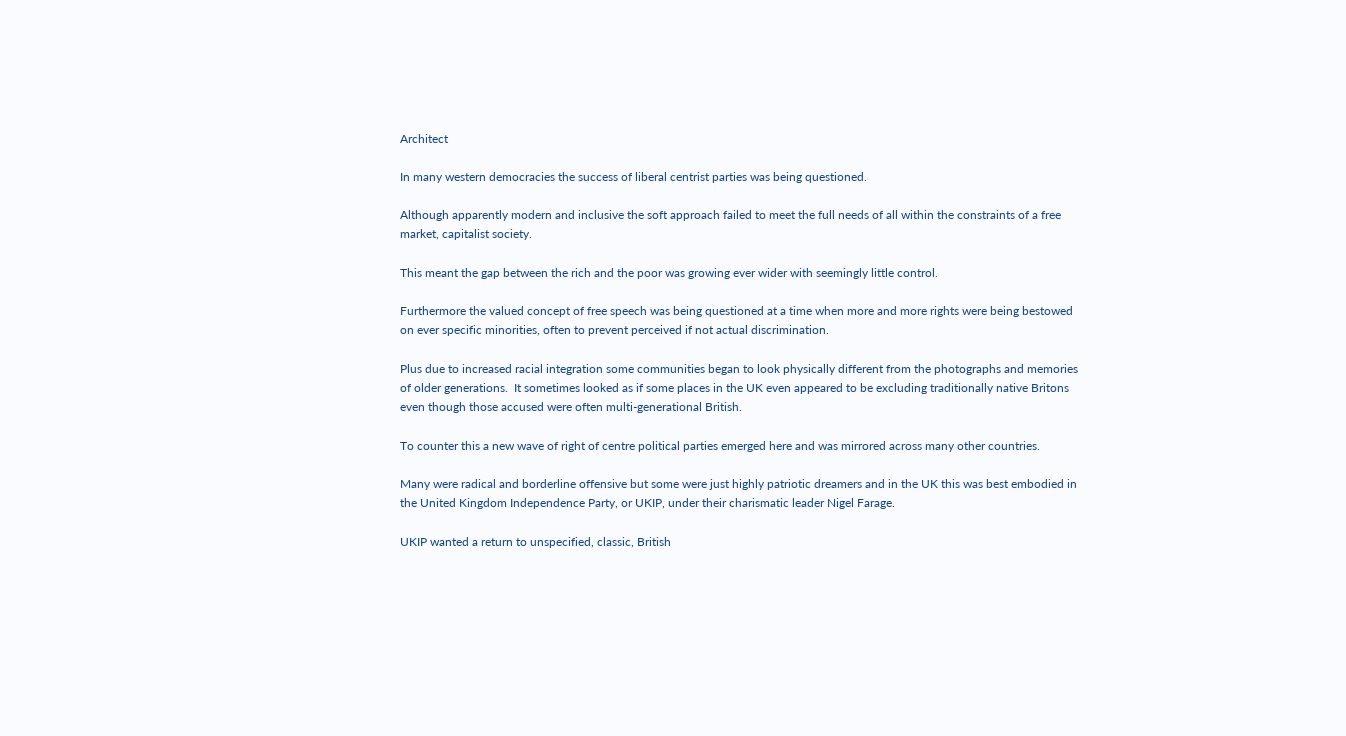Architect

In many western democracies the success of liberal centrist parties was being questioned.

Although apparently modern and inclusive the soft approach failed to meet the full needs of all within the constraints of a free market, capitalist society.

This meant the gap between the rich and the poor was growing ever wider with seemingly little control.

Furthermore the valued concept of free speech was being questioned at a time when more and more rights were being bestowed on ever specific minorities, often to prevent perceived if not actual discrimination.

Plus due to increased racial integration some communities began to look physically different from the photographs and memories of older generations.  It sometimes looked as if some places in the UK even appeared to be excluding traditionally native Britons even though those accused were often multi-generational British.

To counter this a new wave of right of centre political parties emerged here and was mirrored across many other countries.

Many were radical and borderline offensive but some were just highly patriotic dreamers and in the UK this was best embodied in the United Kingdom Independence Party, or UKIP, under their charismatic leader Nigel Farage.

UKIP wanted a return to unspecified, classic, British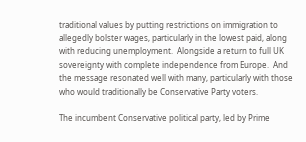traditional values by putting restrictions on immigration to allegedly bolster wages, particularly in the lowest paid, along with reducing unemployment.  Alongside a return to full UK sovereignty with complete independence from Europe.  And the message resonated well with many, particularly with those who would traditionally be Conservative Party voters.

The incumbent Conservative political party, led by Prime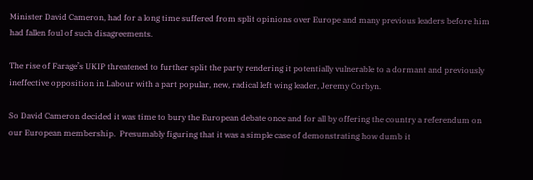Minister David Cameron, had for a long time suffered from split opinions over Europe and many previous leaders before him had fallen foul of such disagreements.

The rise of Farage’s UKIP threatened to further split the party rendering it potentially vulnerable to a dormant and previously ineffective opposition in Labour with a part popular, new, radical left wing leader, Jeremy Corbyn.

So David Cameron decided it was time to bury the European debate once and for all by offering the country a referendum on our European membership.  Presumably figuring that it was a simple case of demonstrating how dumb it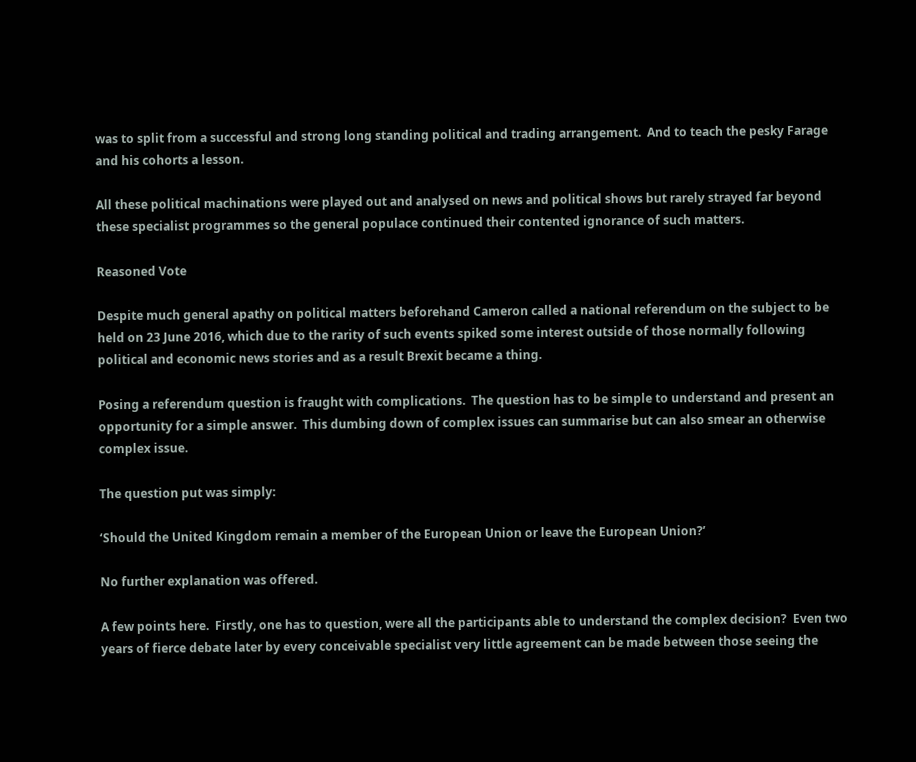was to split from a successful and strong long standing political and trading arrangement.  And to teach the pesky Farage and his cohorts a lesson.

All these political machinations were played out and analysed on news and political shows but rarely strayed far beyond these specialist programmes so the general populace continued their contented ignorance of such matters.

Reasoned Vote

Despite much general apathy on political matters beforehand Cameron called a national referendum on the subject to be held on 23 June 2016, which due to the rarity of such events spiked some interest outside of those normally following political and economic news stories and as a result Brexit became a thing.

Posing a referendum question is fraught with complications.  The question has to be simple to understand and present an opportunity for a simple answer.  This dumbing down of complex issues can summarise but can also smear an otherwise complex issue.

The question put was simply:

‘Should the United Kingdom remain a member of the European Union or leave the European Union?’

No further explanation was offered.

A few points here.  Firstly, one has to question, were all the participants able to understand the complex decision?  Even two years of fierce debate later by every conceivable specialist very little agreement can be made between those seeing the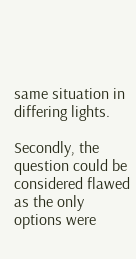same situation in differing lights.

Secondly, the question could be considered flawed as the only options were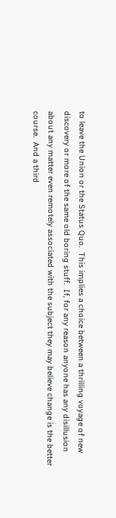to leave the Union or the Status Quo.  This implies a choice between a thrilling voyage of new discovery or more of the same old boring stuff.  If, for any reason anyone has any disillusion about any matter even remotely associated with the subject they may believe change is the better course.  And a third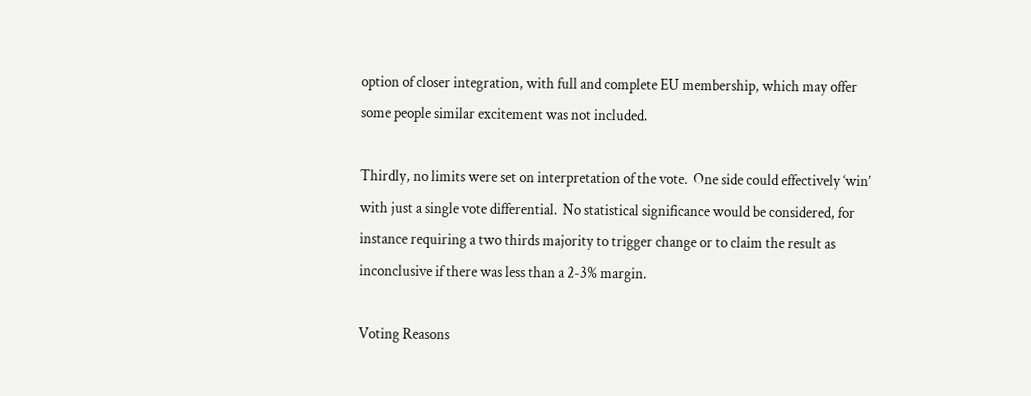option of closer integration, with full and complete EU membership, which may offer some people similar excitement was not included.

Thirdly, no limits were set on interpretation of the vote.  One side could effectively ‘win’ with just a single vote differential.  No statistical significance would be considered, for instance requiring a two thirds majority to trigger change or to claim the result as inconclusive if there was less than a 2-3% margin.

Voting Reasons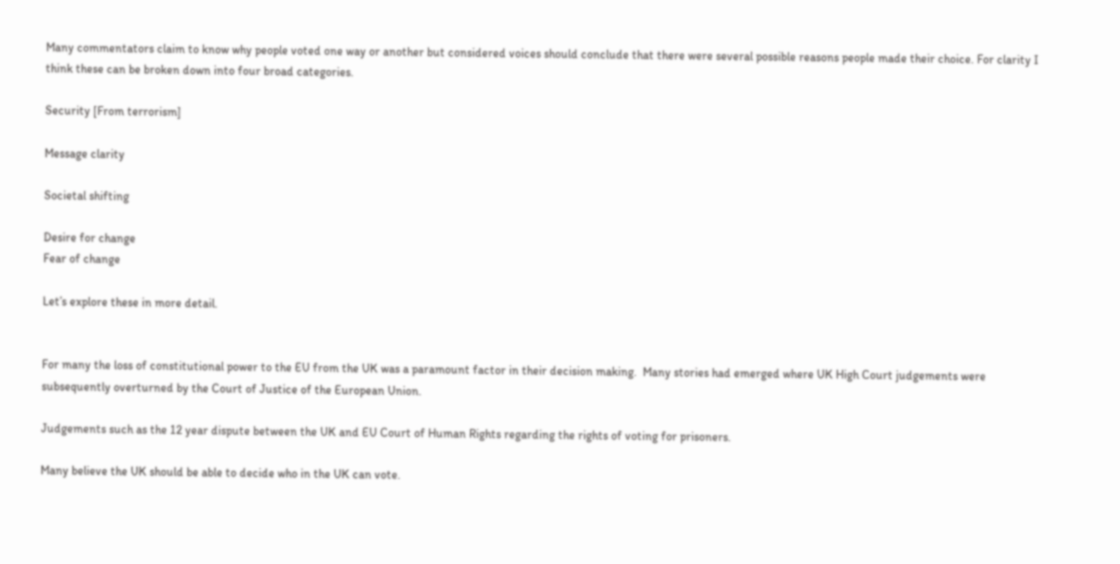Many commentators claim to know why people voted one way or another but considered voices should conclude that there were several possible reasons people made their choice. For clarity I think these can be broken down into four broad categories.

Security [From terrorism]

Message clarity

Societal shifting

Desire for change
Fear of change

Let’s explore these in more detail.


For many the loss of constitutional power to the EU from the UK was a paramount factor in their decision making.  Many stories had emerged where UK High Court judgements were subsequently overturned by the Court of Justice of the European Union.

Judgements such as the 12 year dispute between the UK and EU Court of Human Rights regarding the rights of voting for prisoners.

Many believe the UK should be able to decide who in the UK can vote.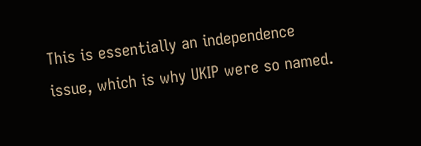This is essentially an independence issue, which is why UKIP were so named.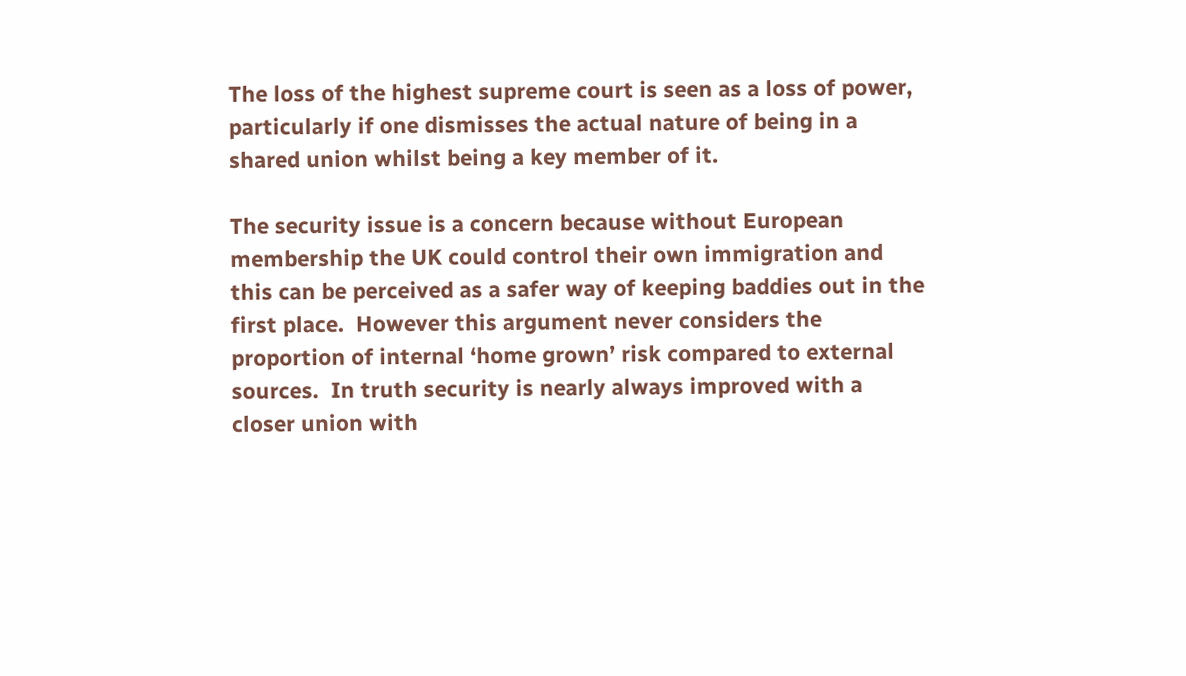The loss of the highest supreme court is seen as a loss of power, particularly if one dismisses the actual nature of being in a shared union whilst being a key member of it.

The security issue is a concern because without European membership the UK could control their own immigration and this can be perceived as a safer way of keeping baddies out in the first place.  However this argument never considers the proportion of internal ‘home grown’ risk compared to external sources.  In truth security is nearly always improved with a closer union with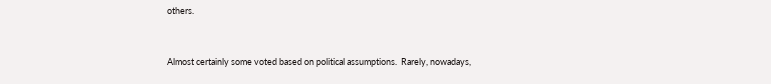others.


Almost certainly some voted based on political assumptions.  Rarely, nowadays,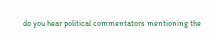do you hear political commentators mentioning the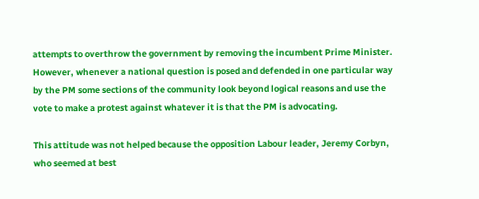attempts to overthrow the government by removing the incumbent Prime Minister.  However, whenever a national question is posed and defended in one particular way by the PM some sections of the community look beyond logical reasons and use the vote to make a protest against whatever it is that the PM is advocating.

This attitude was not helped because the opposition Labour leader, Jeremy Corbyn, who seemed at best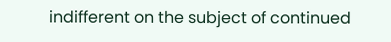indifferent on the subject of continued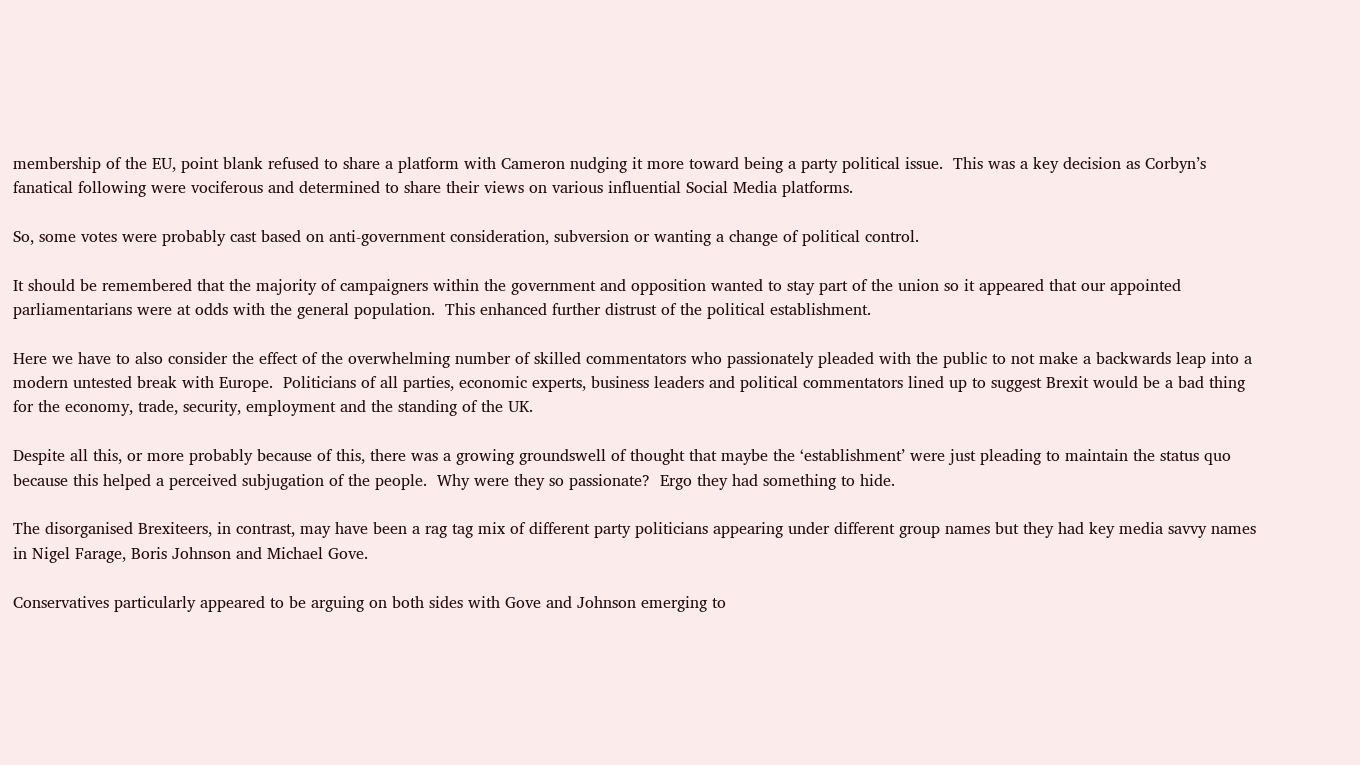membership of the EU, point blank refused to share a platform with Cameron nudging it more toward being a party political issue.  This was a key decision as Corbyn’s fanatical following were vociferous and determined to share their views on various influential Social Media platforms.

So, some votes were probably cast based on anti-government consideration, subversion or wanting a change of political control.

It should be remembered that the majority of campaigners within the government and opposition wanted to stay part of the union so it appeared that our appointed parliamentarians were at odds with the general population.  This enhanced further distrust of the political establishment.

Here we have to also consider the effect of the overwhelming number of skilled commentators who passionately pleaded with the public to not make a backwards leap into a modern untested break with Europe.  Politicians of all parties, economic experts, business leaders and political commentators lined up to suggest Brexit would be a bad thing for the economy, trade, security, employment and the standing of the UK.

Despite all this, or more probably because of this, there was a growing groundswell of thought that maybe the ‘establishment’ were just pleading to maintain the status quo because this helped a perceived subjugation of the people.  Why were they so passionate?  Ergo they had something to hide.

The disorganised Brexiteers, in contrast, may have been a rag tag mix of different party politicians appearing under different group names but they had key media savvy names in Nigel Farage, Boris Johnson and Michael Gove.

Conservatives particularly appeared to be arguing on both sides with Gove and Johnson emerging to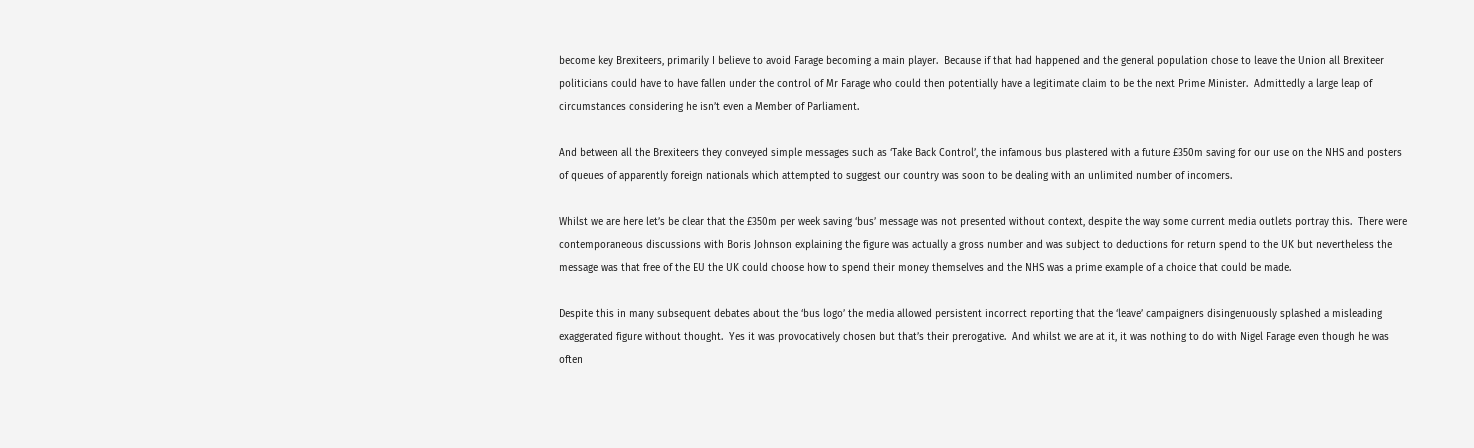become key Brexiteers, primarily I believe to avoid Farage becoming a main player.  Because if that had happened and the general population chose to leave the Union all Brexiteer politicians could have to have fallen under the control of Mr Farage who could then potentially have a legitimate claim to be the next Prime Minister.  Admittedly a large leap of circumstances considering he isn’t even a Member of Parliament.

And between all the Brexiteers they conveyed simple messages such as ‘Take Back Control’, the infamous bus plastered with a future £350m saving for our use on the NHS and posters of queues of apparently foreign nationals which attempted to suggest our country was soon to be dealing with an unlimited number of incomers.

Whilst we are here let’s be clear that the £350m per week saving ‘bus’ message was not presented without context, despite the way some current media outlets portray this.  There were contemporaneous discussions with Boris Johnson explaining the figure was actually a gross number and was subject to deductions for return spend to the UK but nevertheless the message was that free of the EU the UK could choose how to spend their money themselves and the NHS was a prime example of a choice that could be made.

Despite this in many subsequent debates about the ‘bus logo’ the media allowed persistent incorrect reporting that the ‘leave’ campaigners disingenuously splashed a misleading exaggerated figure without thought.  Yes it was provocatively chosen but that’s their prerogative.  And whilst we are at it, it was nothing to do with Nigel Farage even though he was often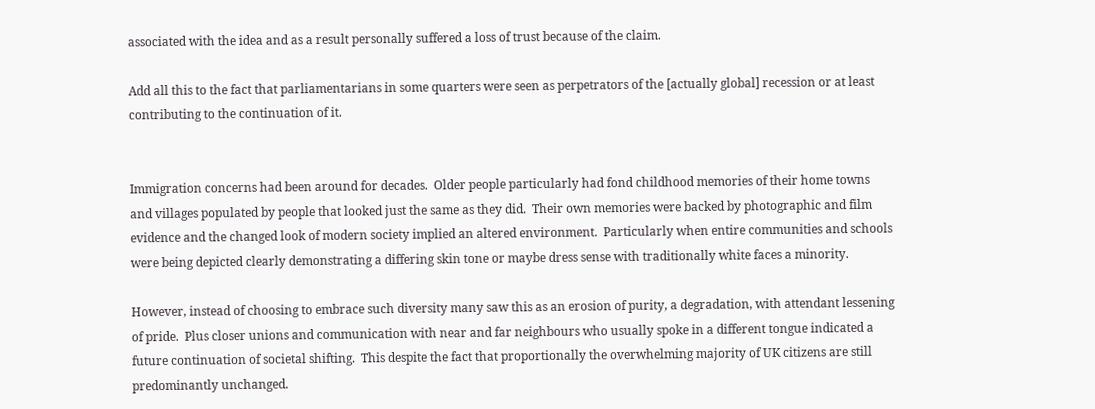associated with the idea and as a result personally suffered a loss of trust because of the claim.

Add all this to the fact that parliamentarians in some quarters were seen as perpetrators of the [actually global] recession or at least contributing to the continuation of it.


Immigration concerns had been around for decades.  Older people particularly had fond childhood memories of their home towns and villages populated by people that looked just the same as they did.  Their own memories were backed by photographic and film evidence and the changed look of modern society implied an altered environment.  Particularly when entire communities and schools were being depicted clearly demonstrating a differing skin tone or maybe dress sense with traditionally white faces a minority.

However, instead of choosing to embrace such diversity many saw this as an erosion of purity, a degradation, with attendant lessening of pride.  Plus closer unions and communication with near and far neighbours who usually spoke in a different tongue indicated a future continuation of societal shifting.  This despite the fact that proportionally the overwhelming majority of UK citizens are still predominantly unchanged.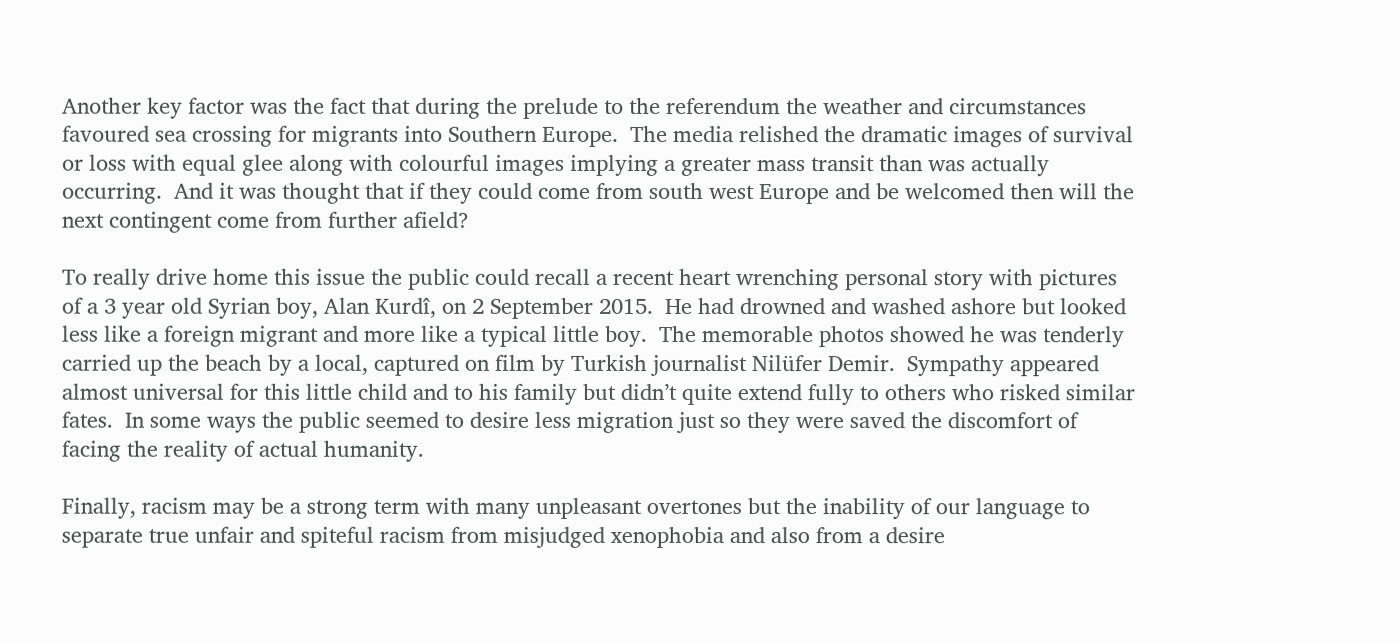Another key factor was the fact that during the prelude to the referendum the weather and circumstances favoured sea crossing for migrants into Southern Europe.  The media relished the dramatic images of survival or loss with equal glee along with colourful images implying a greater mass transit than was actually occurring.  And it was thought that if they could come from south west Europe and be welcomed then will the next contingent come from further afield?

To really drive home this issue the public could recall a recent heart wrenching personal story with pictures of a 3 year old Syrian boy, Alan Kurdî, on 2 September 2015.  He had drowned and washed ashore but looked less like a foreign migrant and more like a typical little boy.  The memorable photos showed he was tenderly carried up the beach by a local, captured on film by Turkish journalist Nilüfer Demir.  Sympathy appeared almost universal for this little child and to his family but didn’t quite extend fully to others who risked similar fates.  In some ways the public seemed to desire less migration just so they were saved the discomfort of facing the reality of actual humanity.

Finally, racism may be a strong term with many unpleasant overtones but the inability of our language to separate true unfair and spiteful racism from misjudged xenophobia and also from a desire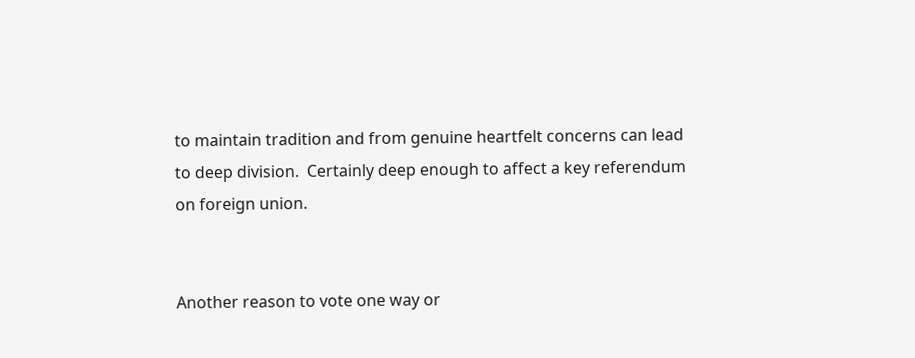to maintain tradition and from genuine heartfelt concerns can lead to deep division.  Certainly deep enough to affect a key referendum on foreign union.


Another reason to vote one way or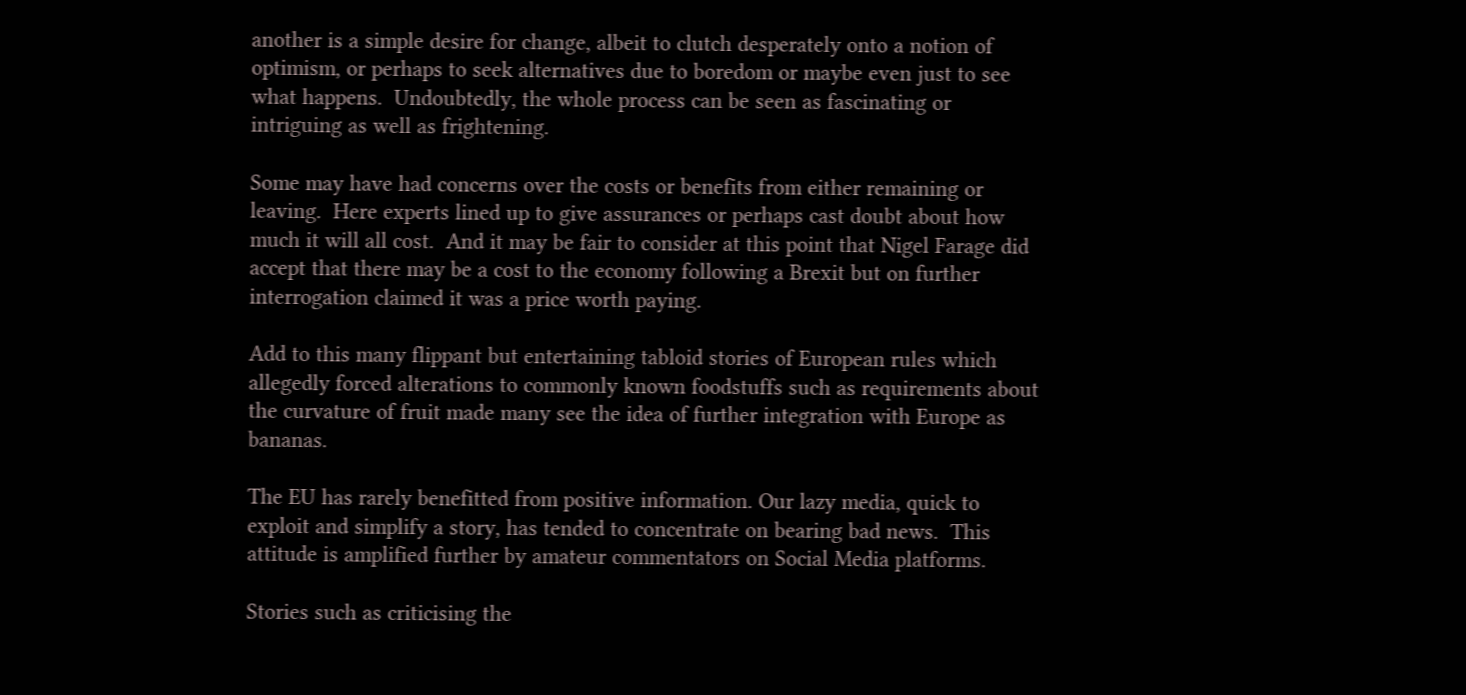another is a simple desire for change, albeit to clutch desperately onto a notion of optimism, or perhaps to seek alternatives due to boredom or maybe even just to see what happens.  Undoubtedly, the whole process can be seen as fascinating or intriguing as well as frightening.

Some may have had concerns over the costs or benefits from either remaining or leaving.  Here experts lined up to give assurances or perhaps cast doubt about how much it will all cost.  And it may be fair to consider at this point that Nigel Farage did accept that there may be a cost to the economy following a Brexit but on further interrogation claimed it was a price worth paying.

Add to this many flippant but entertaining tabloid stories of European rules which allegedly forced alterations to commonly known foodstuffs such as requirements about the curvature of fruit made many see the idea of further integration with Europe as bananas.

The EU has rarely benefitted from positive information. Our lazy media, quick to exploit and simplify a story, has tended to concentrate on bearing bad news.  This attitude is amplified further by amateur commentators on Social Media platforms.

Stories such as criticising the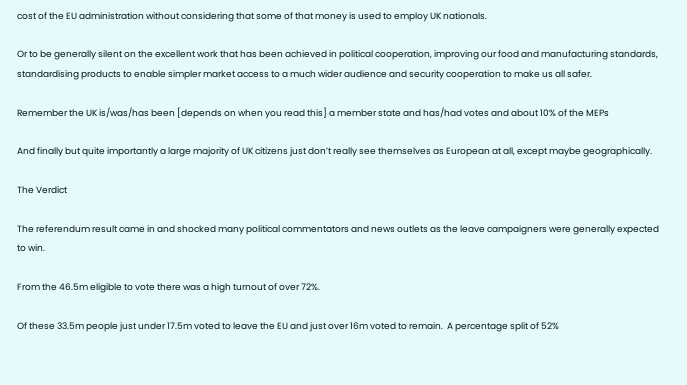cost of the EU administration without considering that some of that money is used to employ UK nationals.

Or to be generally silent on the excellent work that has been achieved in political cooperation, improving our food and manufacturing standards, standardising products to enable simpler market access to a much wider audience and security cooperation to make us all safer.

Remember the UK is/was/has been [depends on when you read this] a member state and has/had votes and about 10% of the MEPs

And finally but quite importantly a large majority of UK citizens just don’t really see themselves as European at all, except maybe geographically.

The Verdict

The referendum result came in and shocked many political commentators and news outlets as the leave campaigners were generally expected to win.

From the 46.5m eligible to vote there was a high turnout of over 72%.

Of these 33.5m people just under 17.5m voted to leave the EU and just over 16m voted to remain.  A percentage split of 52%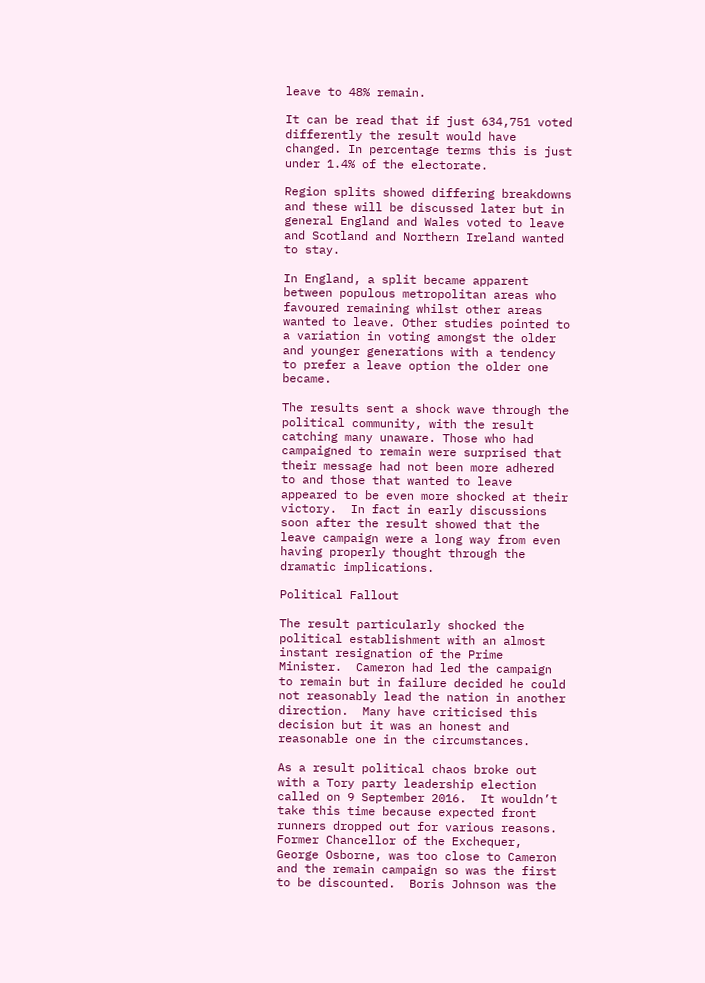leave to 48% remain.

It can be read that if just 634,751 voted differently the result would have changed. In percentage terms this is just under 1.4% of the electorate.

Region splits showed differing breakdowns and these will be discussed later but in general England and Wales voted to leave and Scotland and Northern Ireland wanted to stay.

In England, a split became apparent between populous metropolitan areas who favoured remaining whilst other areas wanted to leave. Other studies pointed to a variation in voting amongst the older and younger generations with a tendency to prefer a leave option the older one became.

The results sent a shock wave through the political community, with the result catching many unaware. Those who had campaigned to remain were surprised that their message had not been more adhered to and those that wanted to leave appeared to be even more shocked at their victory.  In fact in early discussions soon after the result showed that the leave campaign were a long way from even having properly thought through the dramatic implications.

Political Fallout

The result particularly shocked the political establishment with an almost instant resignation of the Prime Minister.  Cameron had led the campaign to remain but in failure decided he could not reasonably lead the nation in another direction.  Many have criticised this decision but it was an honest and reasonable one in the circumstances.

As a result political chaos broke out with a Tory party leadership election called on 9 September 2016.  It wouldn’t take this time because expected front runners dropped out for various reasons.  Former Chancellor of the Exchequer, George Osborne, was too close to Cameron and the remain campaign so was the first to be discounted.  Boris Johnson was the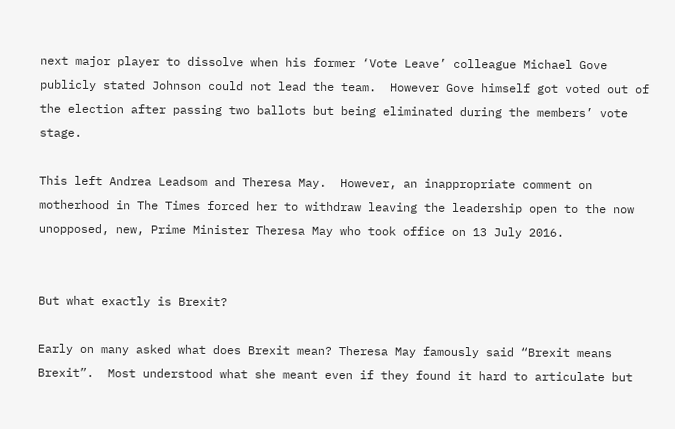next major player to dissolve when his former ‘Vote Leave’ colleague Michael Gove publicly stated Johnson could not lead the team.  However Gove himself got voted out of the election after passing two ballots but being eliminated during the members’ vote stage.

This left Andrea Leadsom and Theresa May.  However, an inappropriate comment on motherhood in The Times forced her to withdraw leaving the leadership open to the now unopposed, new, Prime Minister Theresa May who took office on 13 July 2016.


But what exactly is Brexit?

Early on many asked what does Brexit mean? Theresa May famously said “Brexit means Brexit”.  Most understood what she meant even if they found it hard to articulate but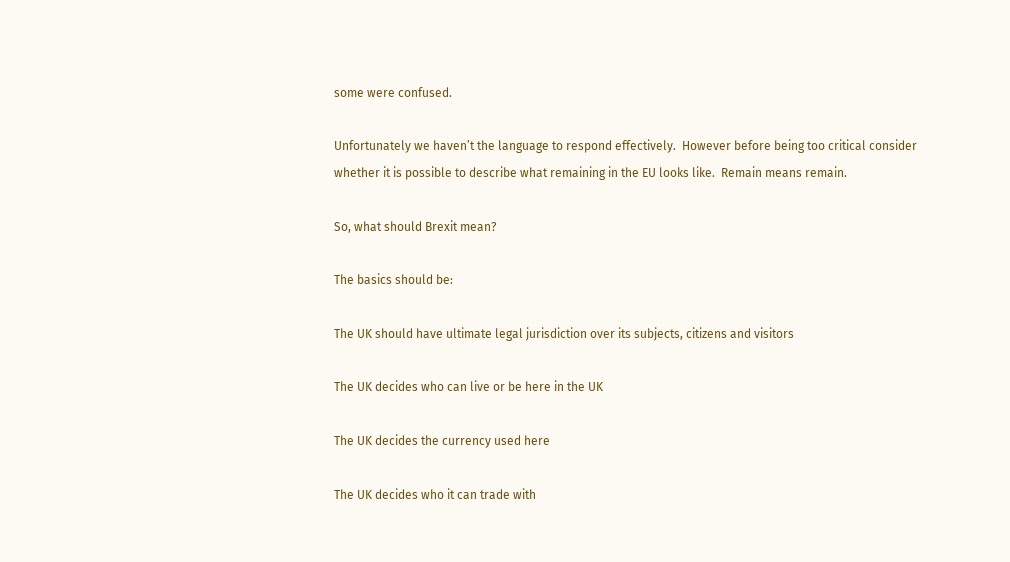some were confused.

Unfortunately we haven’t the language to respond effectively.  However before being too critical consider whether it is possible to describe what remaining in the EU looks like.  Remain means remain.

So, what should Brexit mean?

The basics should be:

The UK should have ultimate legal jurisdiction over its subjects, citizens and visitors

The UK decides who can live or be here in the UK

The UK decides the currency used here

The UK decides who it can trade with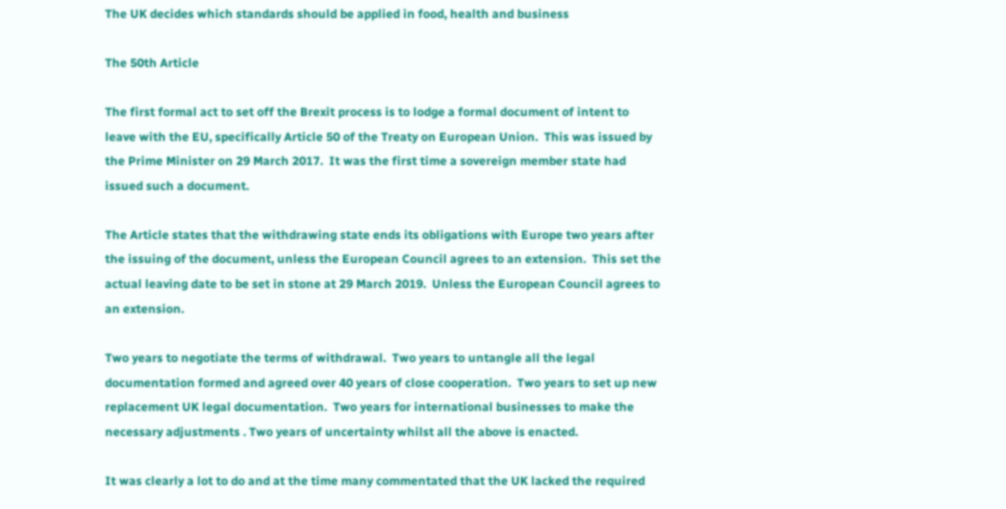The UK decides which standards should be applied in food, health and business

The 50th Article

The first formal act to set off the Brexit process is to lodge a formal document of intent to leave with the EU, specifically Article 50 of the Treaty on European Union.  This was issued by the Prime Minister on 29 March 2017.  It was the first time a sovereign member state had issued such a document.

The Article states that the withdrawing state ends its obligations with Europe two years after the issuing of the document, unless the European Council agrees to an extension.  This set the actual leaving date to be set in stone at 29 March 2019.  Unless the European Council agrees to an extension.

Two years to negotiate the terms of withdrawal.  Two years to untangle all the legal documentation formed and agreed over 40 years of close cooperation.  Two years to set up new replacement UK legal documentation.  Two years for international businesses to make the necessary adjustments . Two years of uncertainty whilst all the above is enacted.

It was clearly a lot to do and at the time many commentated that the UK lacked the required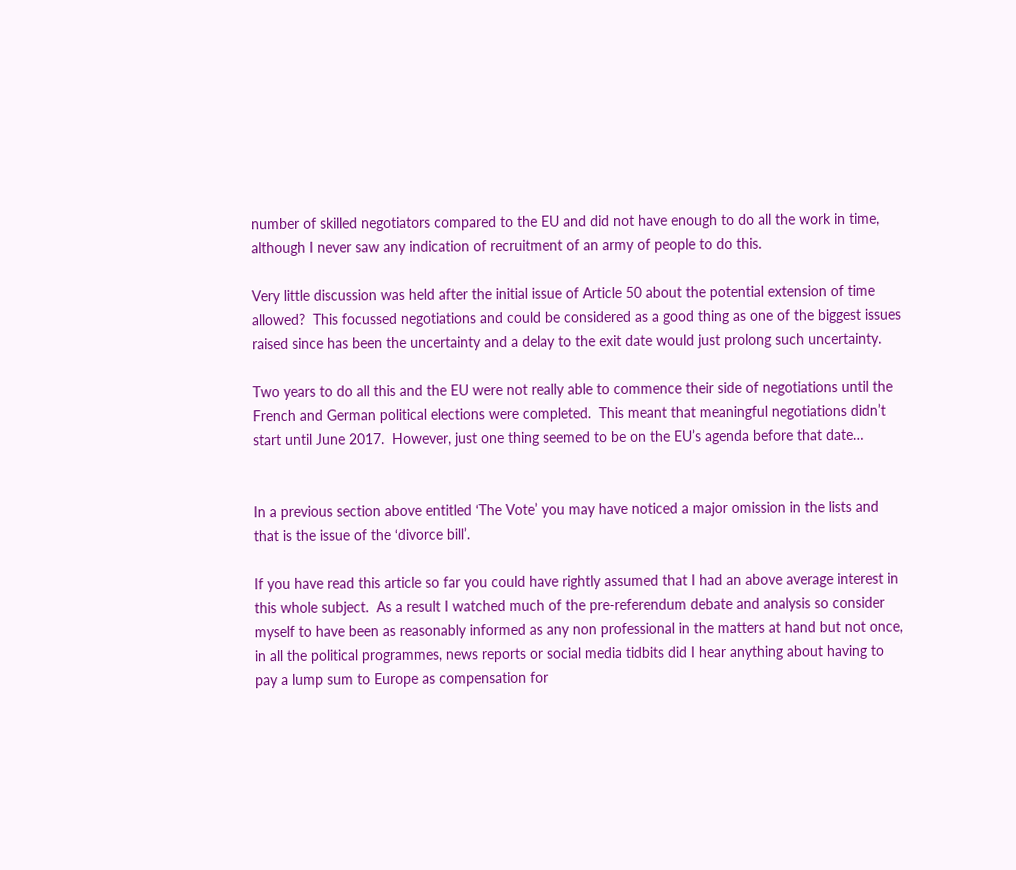number of skilled negotiators compared to the EU and did not have enough to do all the work in time, although I never saw any indication of recruitment of an army of people to do this.

Very little discussion was held after the initial issue of Article 50 about the potential extension of time allowed?  This focussed negotiations and could be considered as a good thing as one of the biggest issues raised since has been the uncertainty and a delay to the exit date would just prolong such uncertainty.

Two years to do all this and the EU were not really able to commence their side of negotiations until the French and German political elections were completed.  This meant that meaningful negotiations didn’t start until June 2017.  However, just one thing seemed to be on the EU’s agenda before that date…


In a previous section above entitled ‘The Vote’ you may have noticed a major omission in the lists and that is the issue of the ‘divorce bill’.

If you have read this article so far you could have rightly assumed that I had an above average interest in this whole subject.  As a result I watched much of the pre-referendum debate and analysis so consider myself to have been as reasonably informed as any non professional in the matters at hand but not once, in all the political programmes, news reports or social media tidbits did I hear anything about having to pay a lump sum to Europe as compensation for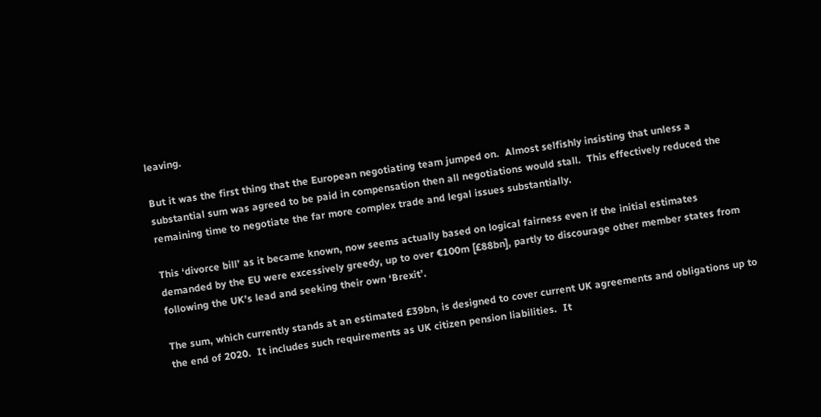leaving.

But it was the first thing that the European negotiating team jumped on.  Almost selfishly insisting that unless a substantial sum was agreed to be paid in compensation then all negotiations would stall.  This effectively reduced the remaining time to negotiate the far more complex trade and legal issues substantially.

This ‘divorce bill’ as it became known, now seems actually based on logical fairness even if the initial estimates demanded by the EU were excessively greedy, up to over €100m [£88bn], partly to discourage other member states from following the UK’s lead and seeking their own ‘Brexit’.

The sum, which currently stands at an estimated £39bn, is designed to cover current UK agreements and obligations up to the end of 2020.  It includes such requirements as UK citizen pension liabilities.  It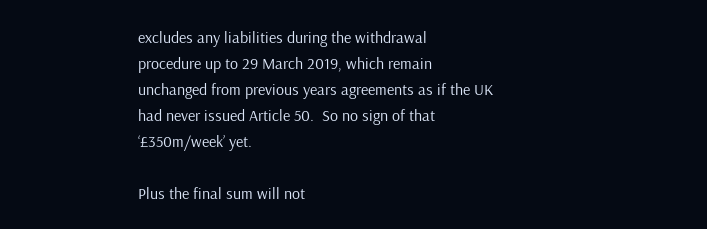excludes any liabilities during the withdrawal procedure up to 29 March 2019, which remain unchanged from previous years agreements as if the UK had never issued Article 50.  So no sign of that ‘£350m/week’ yet.

Plus the final sum will not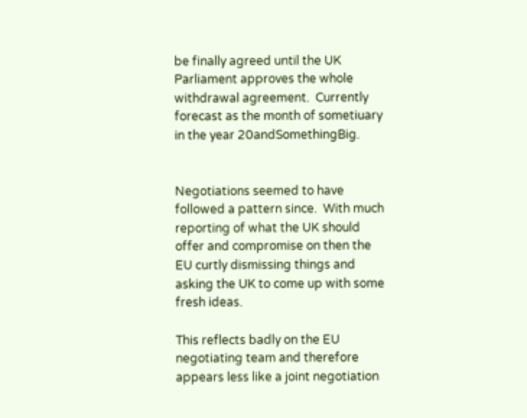be finally agreed until the UK Parliament approves the whole withdrawal agreement.  Currently forecast as the month of sometiuary in the year 20andSomethingBig.


Negotiations seemed to have followed a pattern since.  With much reporting of what the UK should offer and compromise on then the EU curtly dismissing things and asking the UK to come up with some fresh ideas.

This reflects badly on the EU negotiating team and therefore appears less like a joint negotiation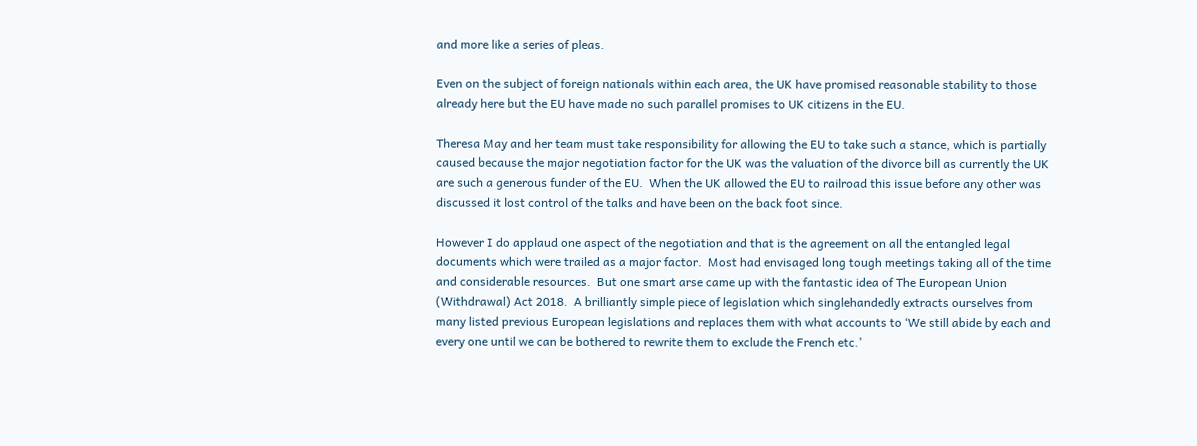and more like a series of pleas.

Even on the subject of foreign nationals within each area, the UK have promised reasonable stability to those already here but the EU have made no such parallel promises to UK citizens in the EU.

Theresa May and her team must take responsibility for allowing the EU to take such a stance, which is partially caused because the major negotiation factor for the UK was the valuation of the divorce bill as currently the UK are such a generous funder of the EU.  When the UK allowed the EU to railroad this issue before any other was discussed it lost control of the talks and have been on the back foot since.

However I do applaud one aspect of the negotiation and that is the agreement on all the entangled legal documents which were trailed as a major factor.  Most had envisaged long tough meetings taking all of the time and considerable resources.  But one smart arse came up with the fantastic idea of The European Union (Withdrawal) Act 2018.  A brilliantly simple piece of legislation which singlehandedly extracts ourselves from many listed previous European legislations and replaces them with what accounts to ‘We still abide by each and every one until we can be bothered to rewrite them to exclude the French etc.’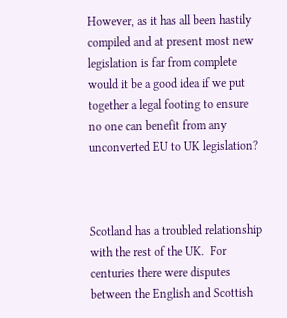However, as it has all been hastily compiled and at present most new legislation is far from complete would it be a good idea if we put together a legal footing to ensure no one can benefit from any unconverted EU to UK legislation?



Scotland has a troubled relationship with the rest of the UK.  For centuries there were disputes between the English and Scottish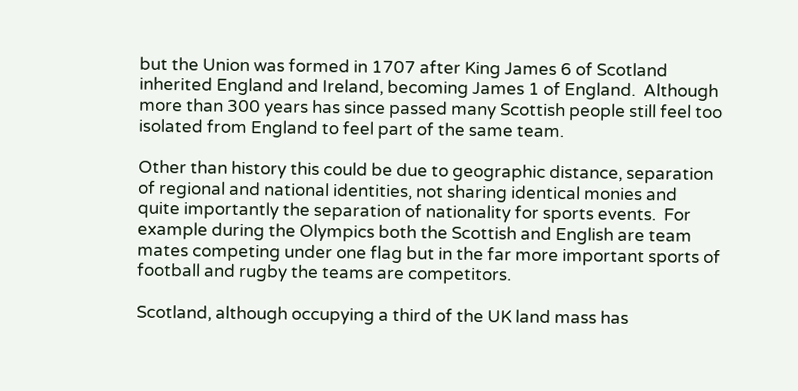but the Union was formed in 1707 after King James 6 of Scotland inherited England and Ireland, becoming James 1 of England.  Although more than 300 years has since passed many Scottish people still feel too isolated from England to feel part of the same team.

Other than history this could be due to geographic distance, separation of regional and national identities, not sharing identical monies and quite importantly the separation of nationality for sports events.  For example during the Olympics both the Scottish and English are team mates competing under one flag but in the far more important sports of football and rugby the teams are competitors.

Scotland, although occupying a third of the UK land mass has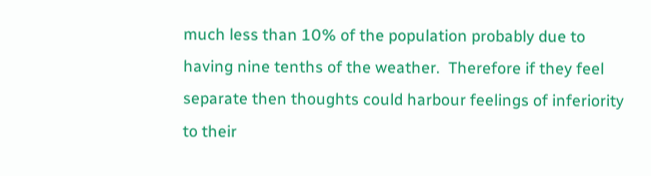much less than 10% of the population probably due to having nine tenths of the weather.  Therefore if they feel separate then thoughts could harbour feelings of inferiority to their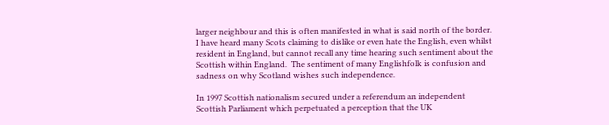larger neighbour and this is often manifested in what is said north of the border.  I have heard many Scots claiming to dislike or even hate the English, even whilst resident in England, but cannot recall any time hearing such sentiment about the Scottish within England.  The sentiment of many Englishfolk is confusion and sadness on why Scotland wishes such independence.

In 1997 Scottish nationalism secured under a referendum an independent Scottish Parliament which perpetuated a perception that the UK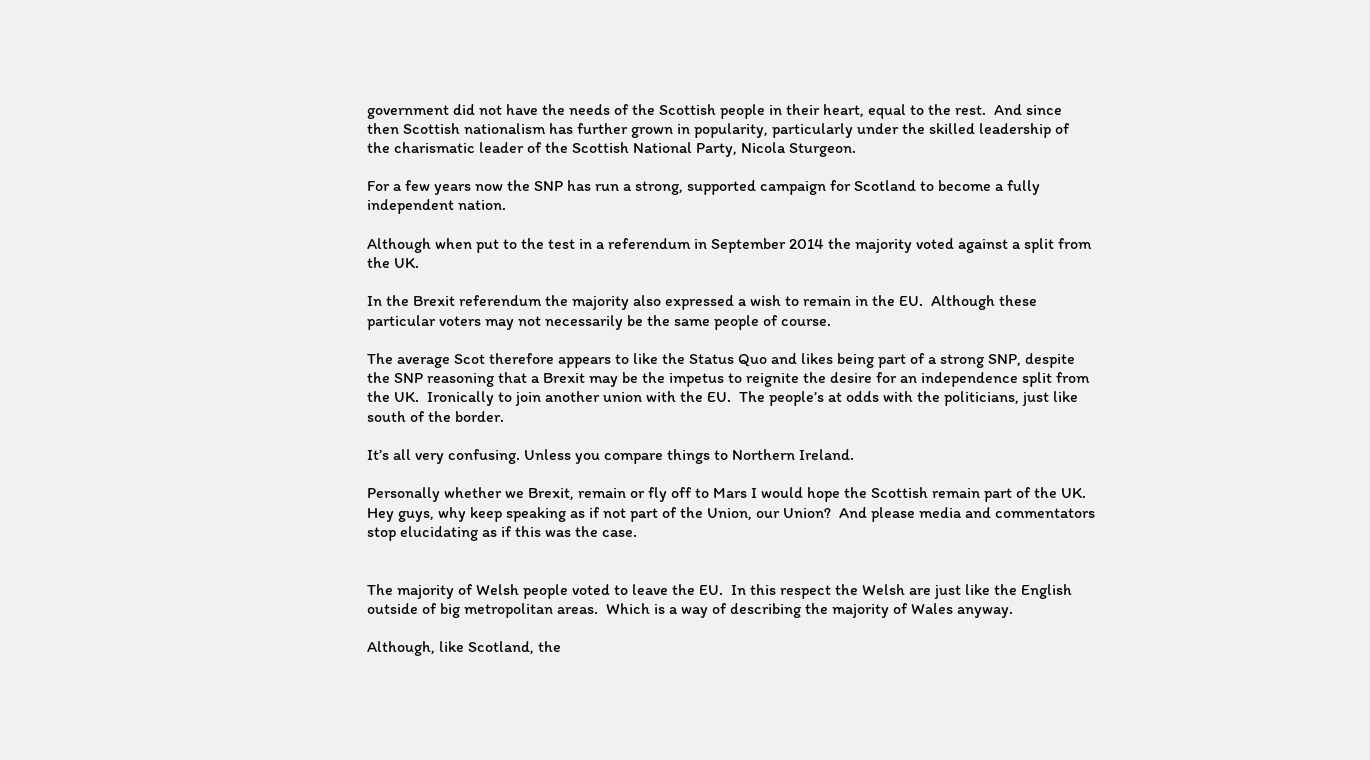government did not have the needs of the Scottish people in their heart, equal to the rest.  And since then Scottish nationalism has further grown in popularity, particularly under the skilled leadership of the charismatic leader of the Scottish National Party, Nicola Sturgeon.

For a few years now the SNP has run a strong, supported campaign for Scotland to become a fully independent nation.

Although when put to the test in a referendum in September 2014 the majority voted against a split from the UK.

In the Brexit referendum the majority also expressed a wish to remain in the EU.  Although these particular voters may not necessarily be the same people of course.

The average Scot therefore appears to like the Status Quo and likes being part of a strong SNP, despite the SNP reasoning that a Brexit may be the impetus to reignite the desire for an independence split from the UK.  Ironically to join another union with the EU.  The people’s at odds with the politicians, just like south of the border.

It’s all very confusing. Unless you compare things to Northern Ireland.

Personally whether we Brexit, remain or fly off to Mars I would hope the Scottish remain part of the UK.  Hey guys, why keep speaking as if not part of the Union, our Union?  And please media and commentators stop elucidating as if this was the case.


The majority of Welsh people voted to leave the EU.  In this respect the Welsh are just like the English outside of big metropolitan areas.  Which is a way of describing the majority of Wales anyway.

Although, like Scotland, the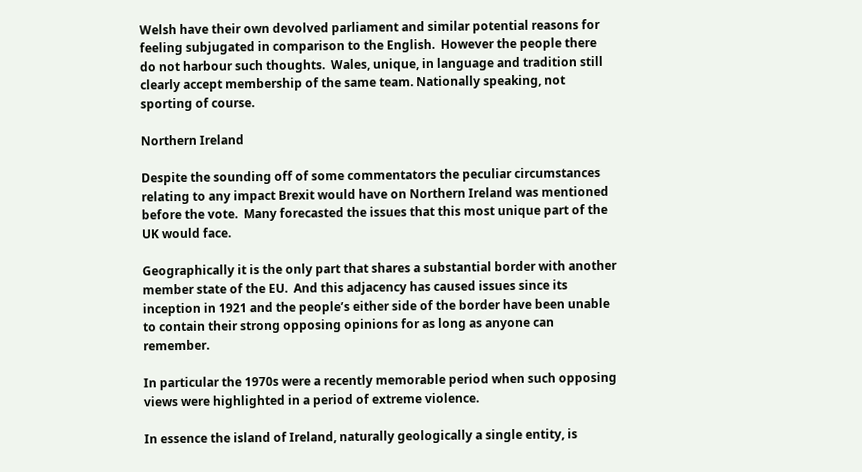Welsh have their own devolved parliament and similar potential reasons for feeling subjugated in comparison to the English.  However the people there do not harbour such thoughts.  Wales, unique, in language and tradition still clearly accept membership of the same team. Nationally speaking, not sporting of course.

Northern Ireland

Despite the sounding off of some commentators the peculiar circumstances relating to any impact Brexit would have on Northern Ireland was mentioned before the vote.  Many forecasted the issues that this most unique part of the UK would face.

Geographically it is the only part that shares a substantial border with another member state of the EU.  And this adjacency has caused issues since its inception in 1921 and the people’s either side of the border have been unable to contain their strong opposing opinions for as long as anyone can remember.

In particular the 1970s were a recently memorable period when such opposing views were highlighted in a period of extreme violence.

In essence the island of Ireland, naturally geologically a single entity, is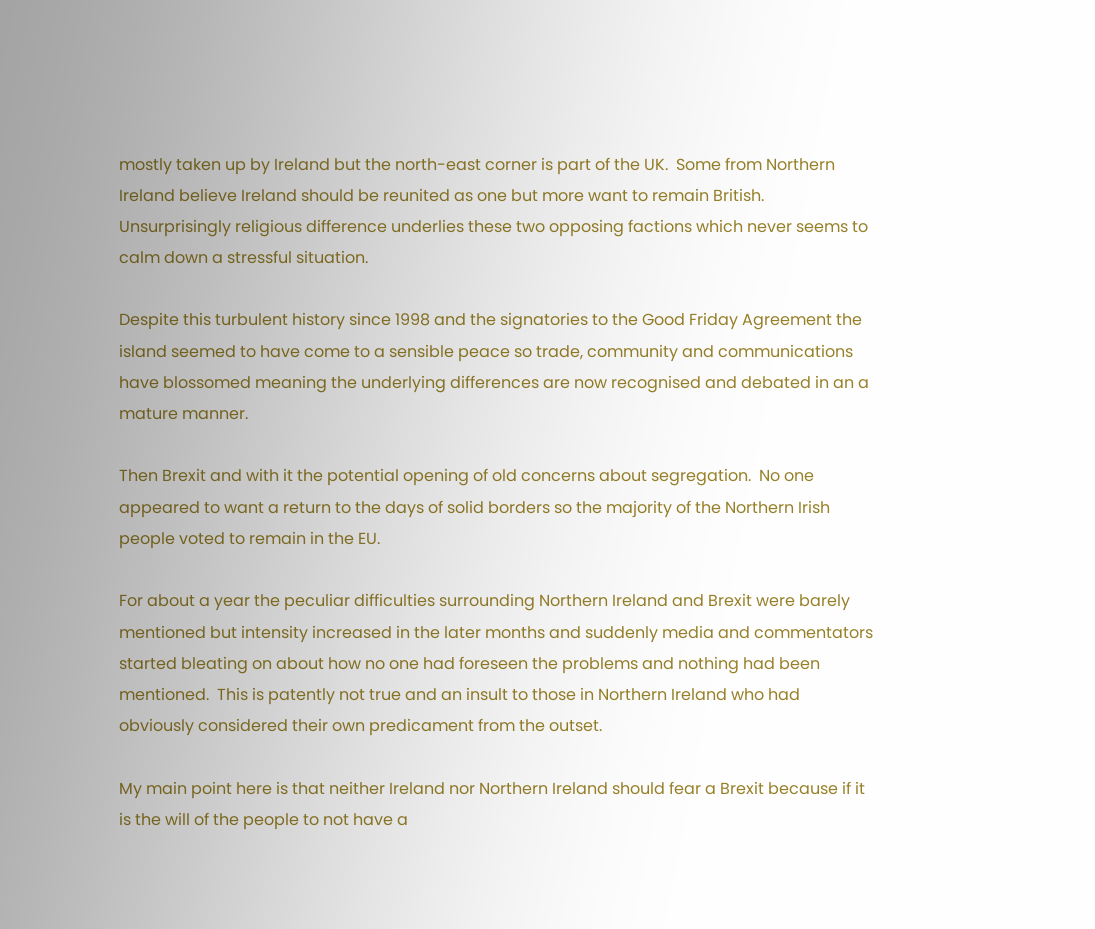mostly taken up by Ireland but the north-east corner is part of the UK.  Some from Northern Ireland believe Ireland should be reunited as one but more want to remain British.  Unsurprisingly religious difference underlies these two opposing factions which never seems to calm down a stressful situation.

Despite this turbulent history since 1998 and the signatories to the Good Friday Agreement the island seemed to have come to a sensible peace so trade, community and communications have blossomed meaning the underlying differences are now recognised and debated in an a mature manner.

Then Brexit and with it the potential opening of old concerns about segregation.  No one appeared to want a return to the days of solid borders so the majority of the Northern Irish people voted to remain in the EU.

For about a year the peculiar difficulties surrounding Northern Ireland and Brexit were barely mentioned but intensity increased in the later months and suddenly media and commentators started bleating on about how no one had foreseen the problems and nothing had been mentioned.  This is patently not true and an insult to those in Northern Ireland who had obviously considered their own predicament from the outset.

My main point here is that neither Ireland nor Northern Ireland should fear a Brexit because if it is the will of the people to not have a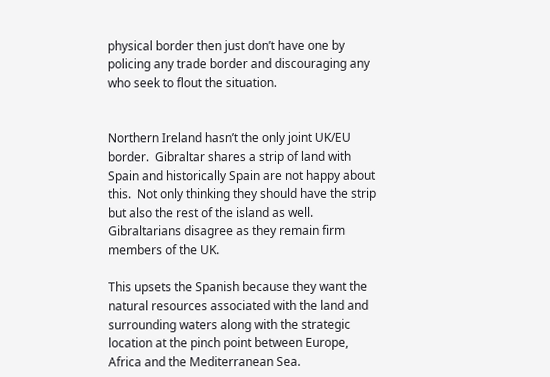physical border then just don’t have one by policing any trade border and discouraging any who seek to flout the situation.


Northern Ireland hasn’t the only joint UK/EU border.  Gibraltar shares a strip of land with Spain and historically Spain are not happy about this.  Not only thinking they should have the strip but also the rest of the island as well.  Gibraltarians disagree as they remain firm members of the UK.

This upsets the Spanish because they want the natural resources associated with the land and surrounding waters along with the strategic location at the pinch point between Europe, Africa and the Mediterranean Sea.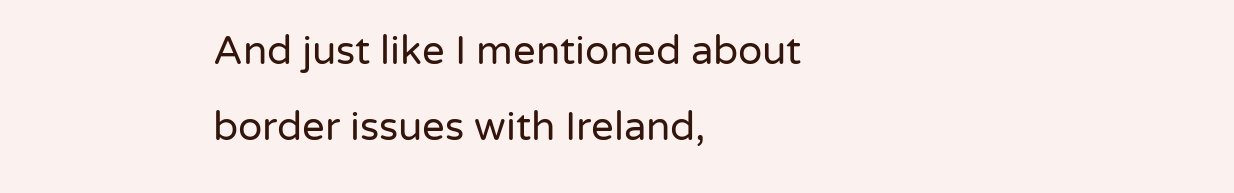And just like I mentioned about border issues with Ireland,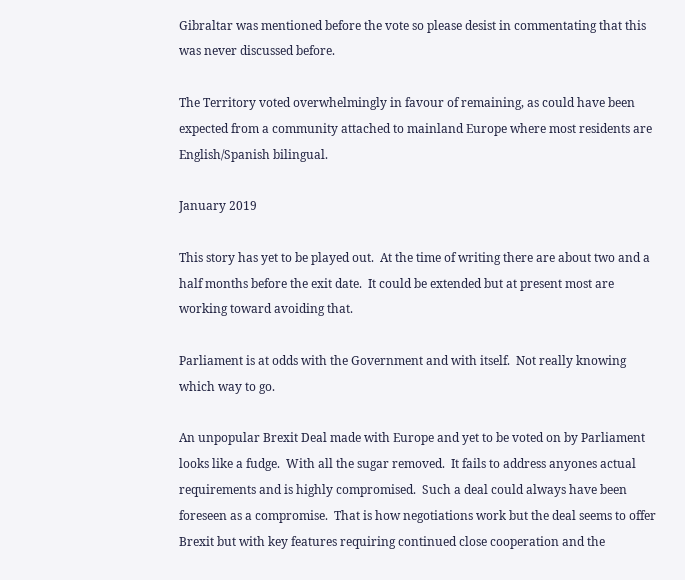Gibraltar was mentioned before the vote so please desist in commentating that this was never discussed before.

The Territory voted overwhelmingly in favour of remaining, as could have been expected from a community attached to mainland Europe where most residents are English/Spanish bilingual.

January 2019

This story has yet to be played out.  At the time of writing there are about two and a half months before the exit date.  It could be extended but at present most are working toward avoiding that.

Parliament is at odds with the Government and with itself.  Not really knowing which way to go.

An unpopular Brexit Deal made with Europe and yet to be voted on by Parliament looks like a fudge.  With all the sugar removed.  It fails to address anyones actual requirements and is highly compromised.  Such a deal could always have been foreseen as a compromise.  That is how negotiations work but the deal seems to offer Brexit but with key features requiring continued close cooperation and the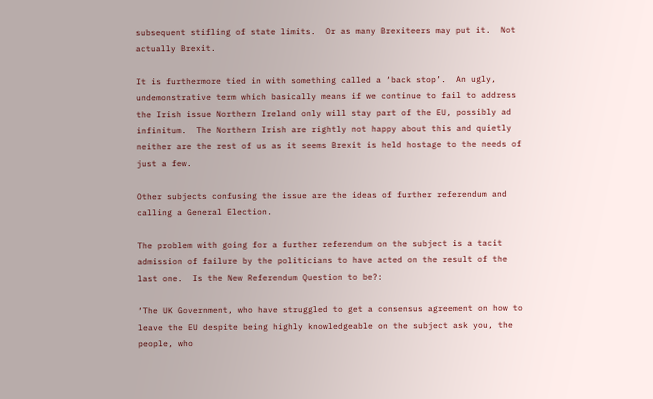subsequent stifling of state limits.  Or as many Brexiteers may put it.  Not actually Brexit.

It is furthermore tied in with something called a ‘back stop’.  An ugly, undemonstrative term which basically means if we continue to fail to address the Irish issue Northern Ireland only will stay part of the EU, possibly ad infinitum.  The Northern Irish are rightly not happy about this and quietly neither are the rest of us as it seems Brexit is held hostage to the needs of just a few.

Other subjects confusing the issue are the ideas of further referendum and calling a General Election.

The problem with going for a further referendum on the subject is a tacit admission of failure by the politicians to have acted on the result of the last one.  Is the New Referendum Question to be?:

‘The UK Government, who have struggled to get a consensus agreement on how to leave the EU despite being highly knowledgeable on the subject ask you, the people, who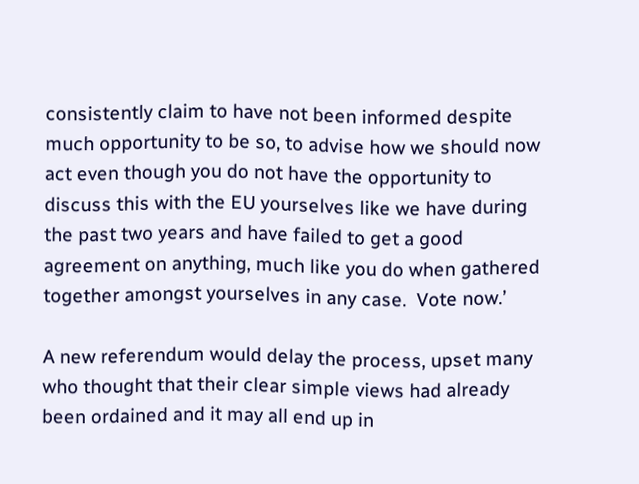consistently claim to have not been informed despite much opportunity to be so, to advise how we should now act even though you do not have the opportunity to discuss this with the EU yourselves like we have during the past two years and have failed to get a good agreement on anything, much like you do when gathered together amongst yourselves in any case.  Vote now.’

A new referendum would delay the process, upset many who thought that their clear simple views had already been ordained and it may all end up in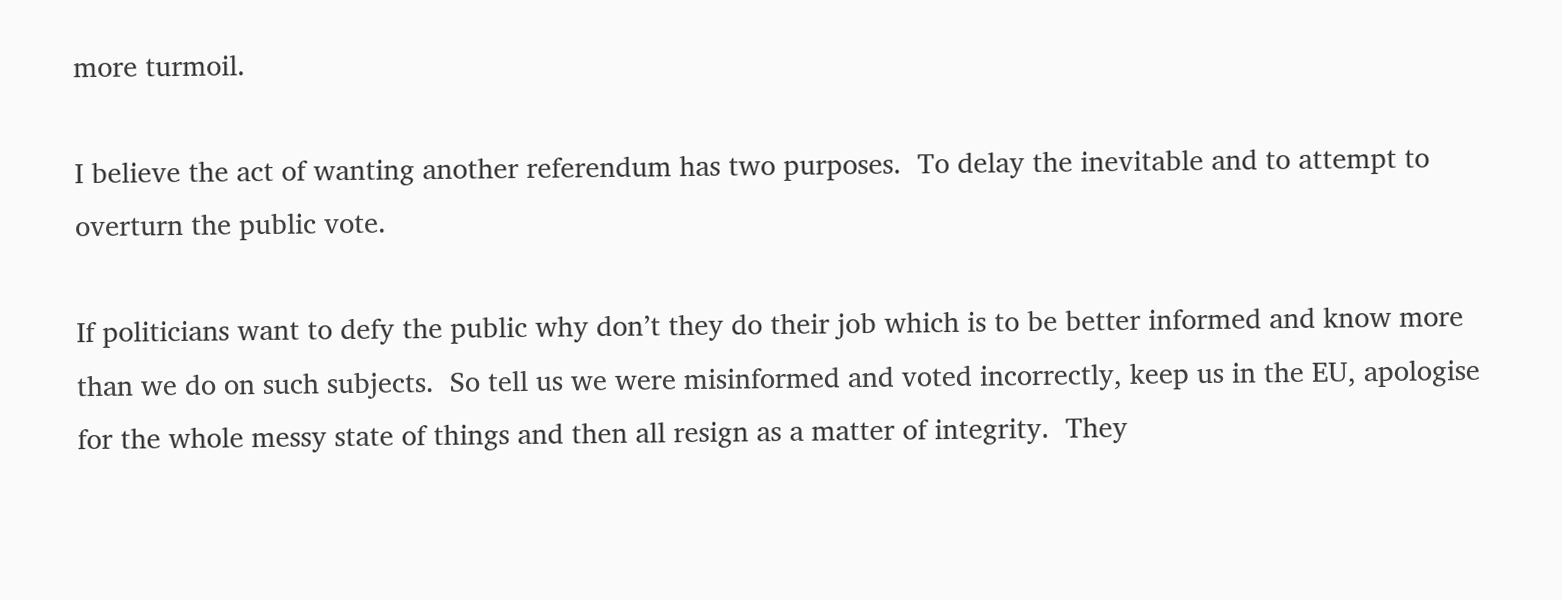more turmoil.

I believe the act of wanting another referendum has two purposes.  To delay the inevitable and to attempt to overturn the public vote.

If politicians want to defy the public why don’t they do their job which is to be better informed and know more than we do on such subjects.  So tell us we were misinformed and voted incorrectly, keep us in the EU, apologise for the whole messy state of things and then all resign as a matter of integrity.  They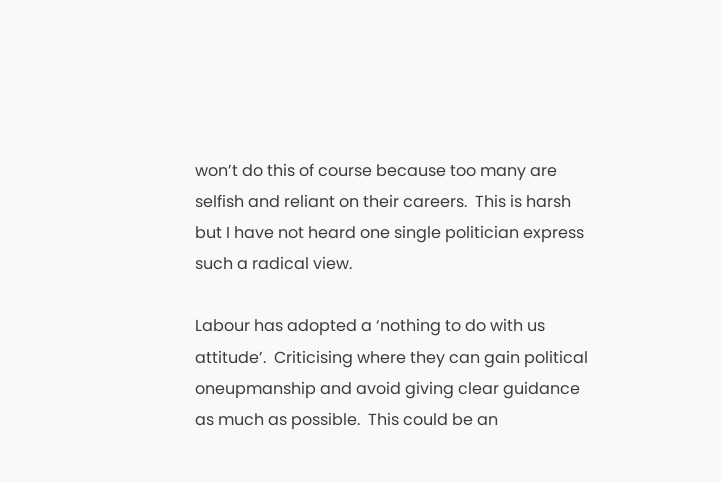won’t do this of course because too many are selfish and reliant on their careers.  This is harsh but I have not heard one single politician express such a radical view.

Labour has adopted a ‘nothing to do with us attitude’.  Criticising where they can gain political oneupmanship and avoid giving clear guidance as much as possible.  This could be an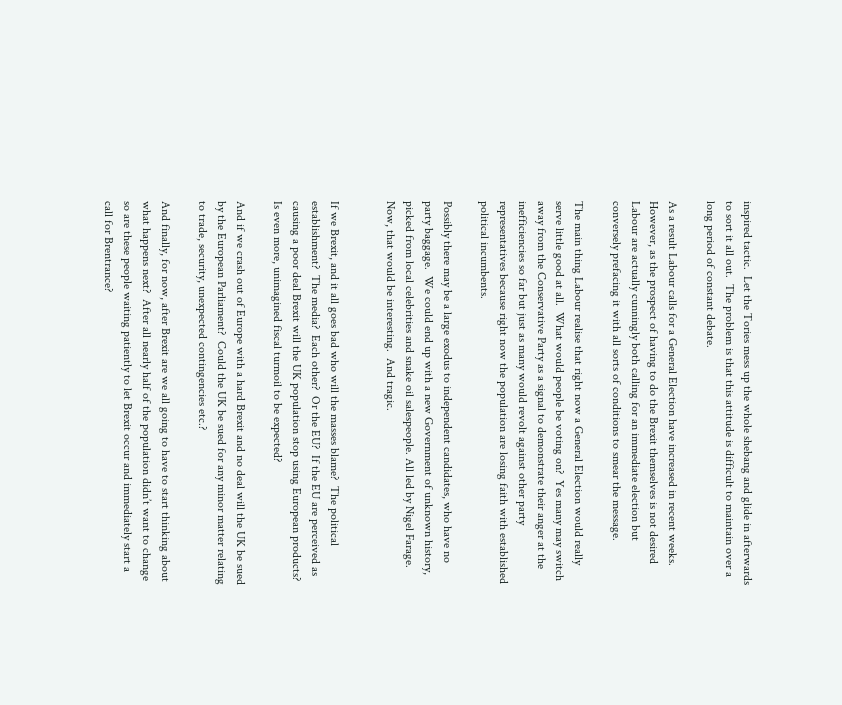inspired tactic.  Let the Tories mess up the whole shebang and glide in afterwards to sort it all out.  The problem is that this attitude is difficult to maintain over a long period of constant debate.

As a result Labour calls for a General Election have increased in recent weeks.  However, as the prospect of having to do the Brexit themselves is not desired Labour are actually cunningly both calling for an immediate election but conversely prefacing it with all sorts of conditions to smear the message.

The main thing Labour realise that right now a General Election would really serve little good at all.  What would people be voting on?  Yes many may switch away from the Conservative Party as a signal to demonstrate their anger at the inefficiencies so far but just as many would revolt against other party representatives because right now the population are losing faith with established political incumbents.

Possibly there may be a large exodus to independent candidates, who have no party baggage.  We could end up with a new Government of unknown history, picked from local celebrities and snake oil salespeople. All led by Nigel Farage. Now, that would be interesting.  And tragic.


If we Brexit, and it all goes bad who will the masses blame?  The political establishment?  The media?  Each other?  Or the EU?  If the EU are perceived as causing a poor deal Brexit will the UK population stop using European products?  Is even more, unimagined fiscal turmoil to be expected?

And if we crash out of Europe with a hard Brexit and no deal will the UK be sued by the European Parliament?  Could the UK be sued for any minor matter relating to trade, security, unexpected contingencies etc.?

And finally, for now, after Brexit are we all going to have to start thinking about what happens next?  After all nearly half of the population didn’t want to change so are these people waiting patiently to let Brexit occur and immediately start a call for Brentrance?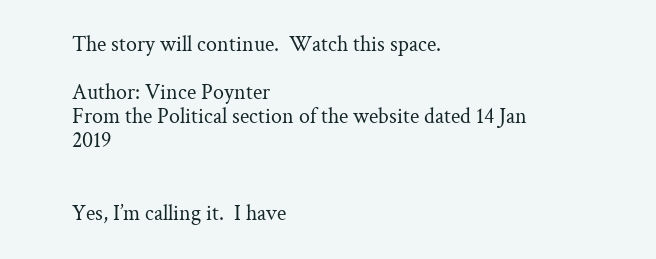The story will continue.  Watch this space.

Author: Vince Poynter
From the Political section of the website dated 14 Jan 2019


Yes, I’m calling it.  I have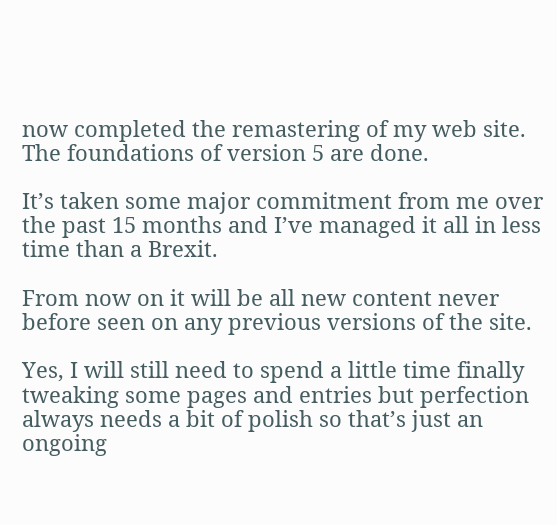now completed the remastering of my web site.  The foundations of version 5 are done.

It’s taken some major commitment from me over the past 15 months and I’ve managed it all in less time than a Brexit.

From now on it will be all new content never before seen on any previous versions of the site.

Yes, I will still need to spend a little time finally tweaking some pages and entries but perfection always needs a bit of polish so that’s just an ongoing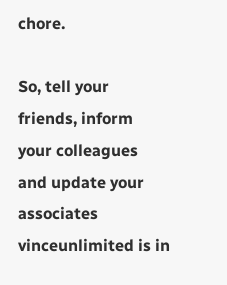chore.

So, tell your friends, inform your colleagues and update your associates vinceunlimited is in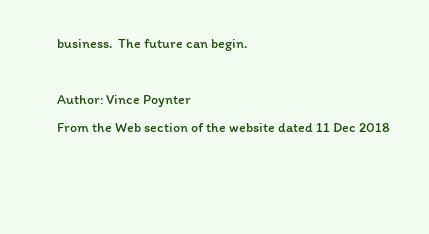business.  The future can begin.

Author: Vince Poynter
From the Web section of the website dated 11 Dec 2018